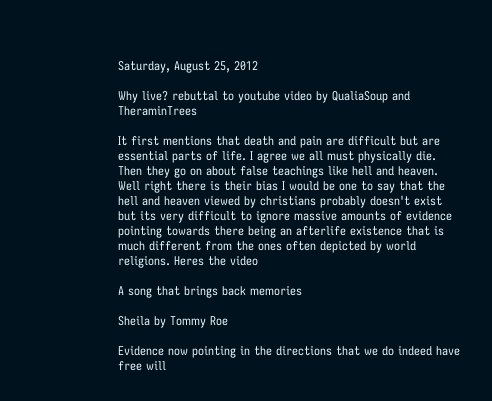Saturday, August 25, 2012

Why live? rebuttal to youtube video by QualiaSoup and TheraminTrees

It first mentions that death and pain are difficult but are essential parts of life. I agree we all must physically die. Then they go on about false teachings like hell and heaven. Well right there is their bias I would be one to say that the hell and heaven viewed by christians probably doesn't exist but its very difficult to ignore massive amounts of evidence pointing towards there being an afterlife existence that is much different from the ones often depicted by world religions. Heres the video

A song that brings back memories

Sheila by Tommy Roe

Evidence now pointing in the directions that we do indeed have free will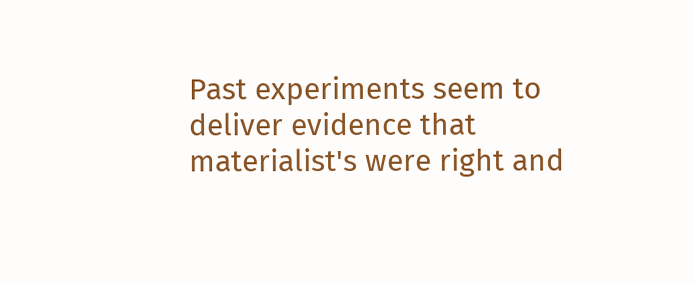Past experiments seem to deliver evidence that materialist's were right and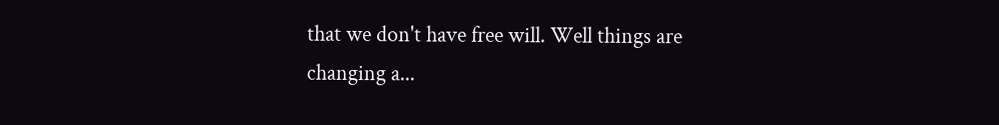that we don't have free will. Well things are changing a...